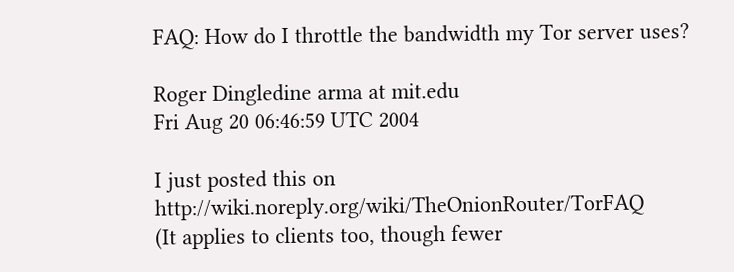FAQ: How do I throttle the bandwidth my Tor server uses?

Roger Dingledine arma at mit.edu
Fri Aug 20 06:46:59 UTC 2004

I just posted this on http://wiki.noreply.org/wiki/TheOnionRouter/TorFAQ
(It applies to clients too, though fewer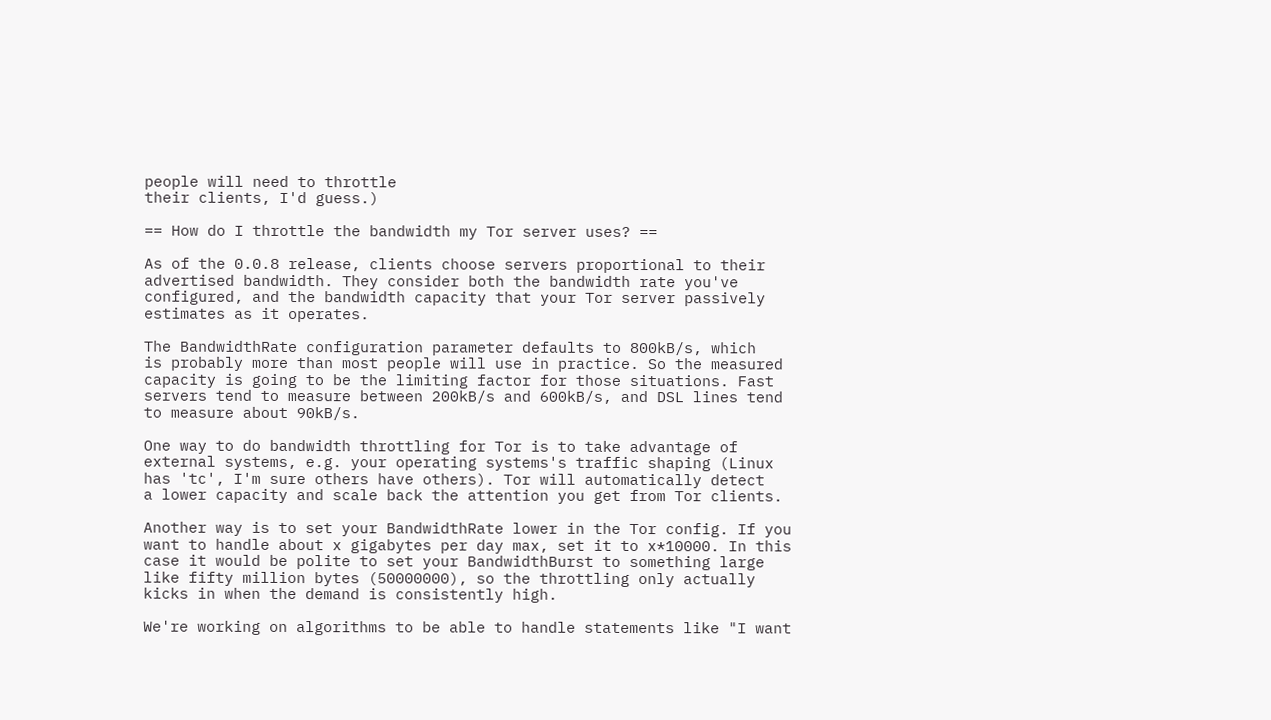people will need to throttle
their clients, I'd guess.)

== How do I throttle the bandwidth my Tor server uses? ==

As of the 0.0.8 release, clients choose servers proportional to their
advertised bandwidth. They consider both the bandwidth rate you've
configured, and the bandwidth capacity that your Tor server passively
estimates as it operates.

The BandwidthRate configuration parameter defaults to 800kB/s, which
is probably more than most people will use in practice. So the measured
capacity is going to be the limiting factor for those situations. Fast
servers tend to measure between 200kB/s and 600kB/s, and DSL lines tend
to measure about 90kB/s.

One way to do bandwidth throttling for Tor is to take advantage of
external systems, e.g. your operating systems's traffic shaping (Linux
has 'tc', I'm sure others have others). Tor will automatically detect
a lower capacity and scale back the attention you get from Tor clients.

Another way is to set your BandwidthRate lower in the Tor config. If you
want to handle about x gigabytes per day max, set it to x*10000. In this
case it would be polite to set your BandwidthBurst to something large
like fifty million bytes (50000000), so the throttling only actually
kicks in when the demand is consistently high.

We're working on algorithms to be able to handle statements like "I want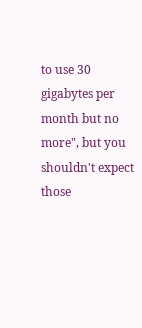to use 30 gigabytes per month but no more", but you shouldn't expect
those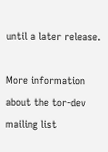until a later release.

More information about the tor-dev mailing list